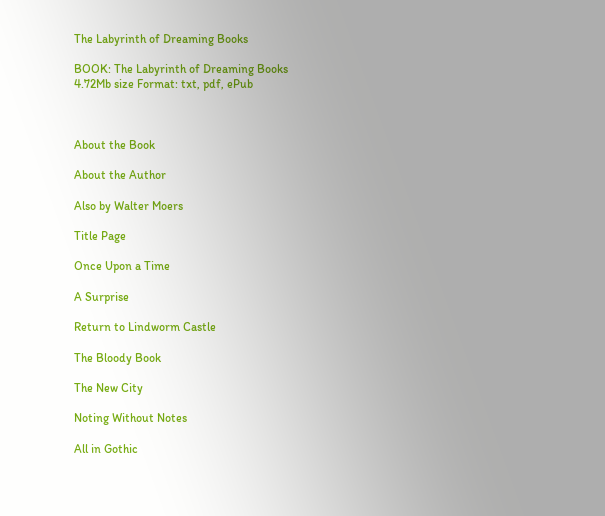The Labyrinth of Dreaming Books

BOOK: The Labyrinth of Dreaming Books
4.72Mb size Format: txt, pdf, ePub



About the Book

About the Author

Also by Walter Moers

Title Page

Once Upon a Time

A Surprise

Return to Lindworm Castle

The Bloody Book

The New City

Noting Without Notes

All in Gothic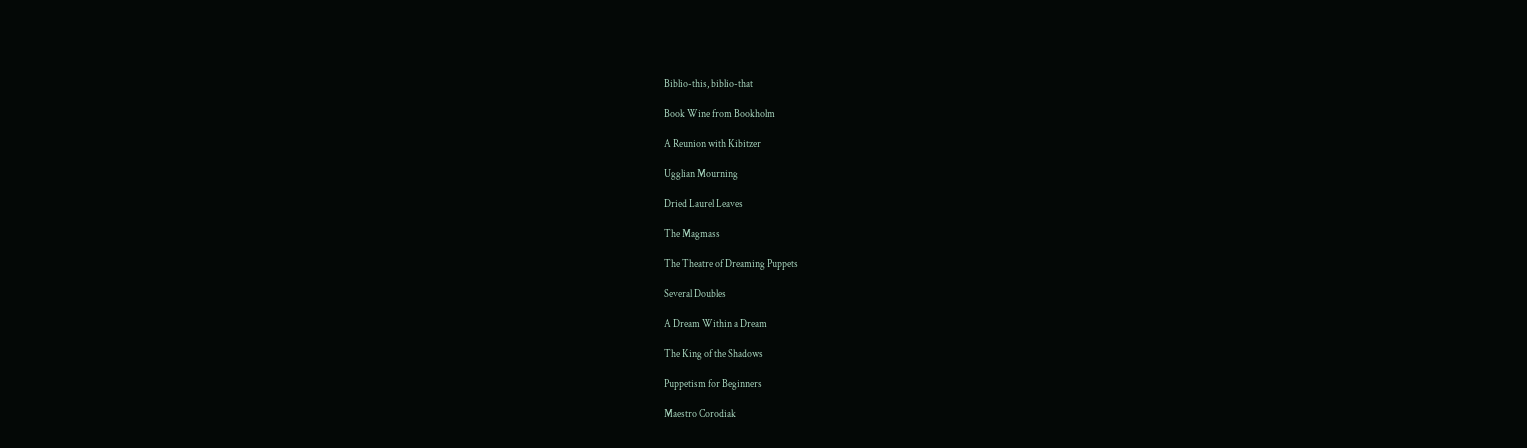Biblio-this, biblio-that

Book Wine from Bookholm

A Reunion with Kibitzer

Ugglian Mourning

Dried Laurel Leaves

The Magmass

The Theatre of Dreaming Puppets

Several Doubles

A Dream Within a Dream

The King of the Shadows

Puppetism for Beginners

Maestro Corodiak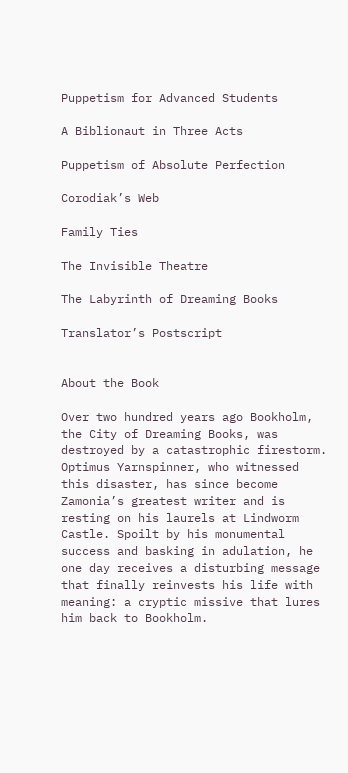Puppetism for Advanced Students

A Biblionaut in Three Acts

Puppetism of Absolute Perfection

Corodiak’s Web

Family Ties

The Invisible Theatre

The Labyrinth of Dreaming Books

Translator’s Postscript


About the Book

Over two hundred years ago Bookholm, the City of Dreaming Books, was destroyed by a catastrophic firestorm. Optimus Yarnspinner, who witnessed this disaster, has since become Zamonia’s greatest writer and is resting on his laurels at Lindworm Castle. Spoilt by his monumental success and basking in adulation, he one day receives a disturbing message that finally reinvests his life with meaning: a cryptic missive that lures him back to Bookholm.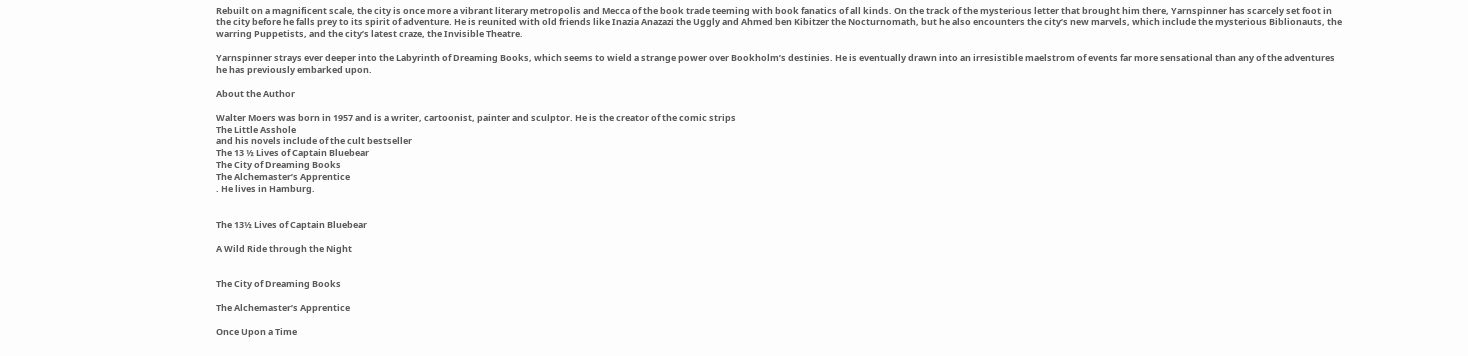Rebuilt on a magnificent scale, the city is once more a vibrant literary metropolis and Mecca of the book trade teeming with book fanatics of all kinds. On the track of the mysterious letter that brought him there, Yarnspinner has scarcely set foot in the city before he falls prey to its spirit of adventure. He is reunited with old friends like Inazia Anazazi the Uggly and Ahmed ben Kibitzer the Nocturnomath, but he also encounters the city’s new marvels, which include the mysterious Biblionauts, the warring Puppetists, and the city’s latest craze, the Invisible Theatre.

Yarnspinner strays ever deeper into the Labyrinth of Dreaming Books, which seems to wield a strange power over Bookholm’s destinies. He is eventually drawn into an irresistible maelstrom of events far more sensational than any of the adventures he has previously embarked upon.

About the Author

Walter Moers was born in 1957 and is a writer, cartoonist, painter and sculptor. He is the creator of the comic strips
The Little Asshole
and his novels include of the cult bestseller
The 13 ½ Lives of Captain Bluebear
The City of Dreaming Books
The Alchemaster’s Apprentice
. He lives in Hamburg.


The 13½ Lives of Captain Bluebear

A Wild Ride through the Night


The City of Dreaming Books

The Alchemaster’s Apprentice

Once Upon a Time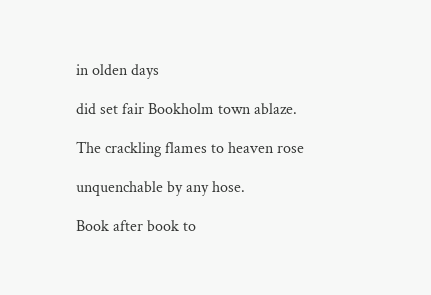in olden days

did set fair Bookholm town ablaze.

The crackling flames to heaven rose

unquenchable by any hose.

Book after book to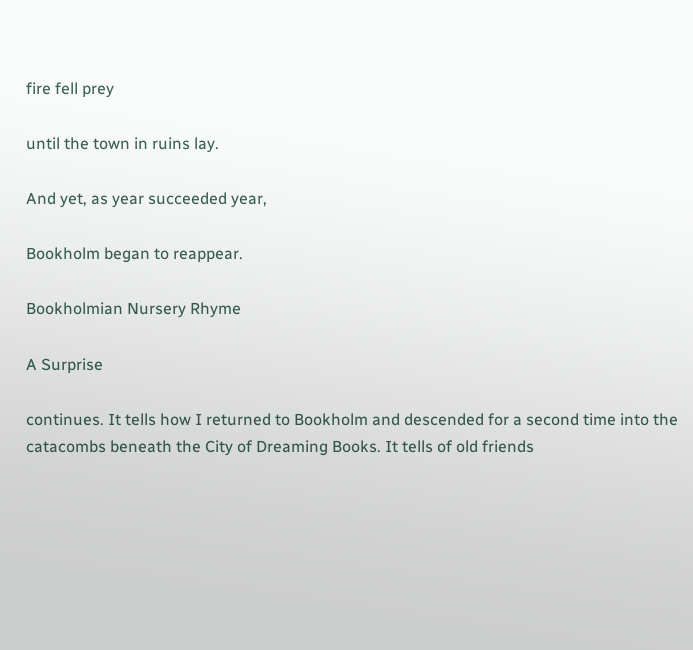fire fell prey

until the town in ruins lay.

And yet, as year succeeded year,

Bookholm began to reappear.

Bookholmian Nursery Rhyme

A Surprise

continues. It tells how I returned to Bookholm and descended for a second time into the catacombs beneath the City of Dreaming Books. It tells of old friends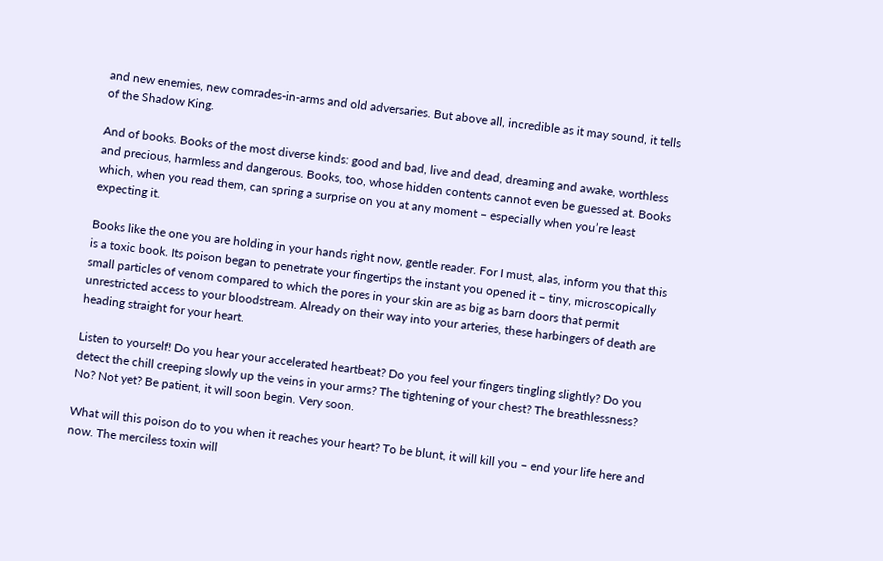and new enemies, new comrades-in-arms and old adversaries. But above all, incredible as it may sound, it tells of the Shadow King.

And of books. Books of the most diverse kinds: good and bad, live and dead, dreaming and awake, worthless and precious, harmless and dangerous. Books, too, whose hidden contents cannot even be guessed at. Books which, when you read them, can spring a surprise on you at any moment – especially when you’re least expecting it.

Books like the one you are holding in your hands right now, gentle reader. For I must, alas, inform you that this is a toxic book. Its poison began to penetrate your fingertips the instant you opened it – tiny, microscopically small particles of venom compared to which the pores in your skin are as big as barn doors that permit unrestricted access to your bloodstream. Already on their way into your arteries, these harbingers of death are heading straight for your heart.

Listen to yourself! Do you hear your accelerated heartbeat? Do you feel your fingers tingling slightly? Do you detect the chill creeping slowly up the veins in your arms? The tightening of your chest? The breathlessness? No? Not yet? Be patient, it will soon begin. Very soon.

What will this poison do to you when it reaches your heart? To be blunt, it will kill you – end your life here and now. The merciless toxin will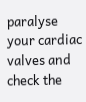paralyse your cardiac valves and check the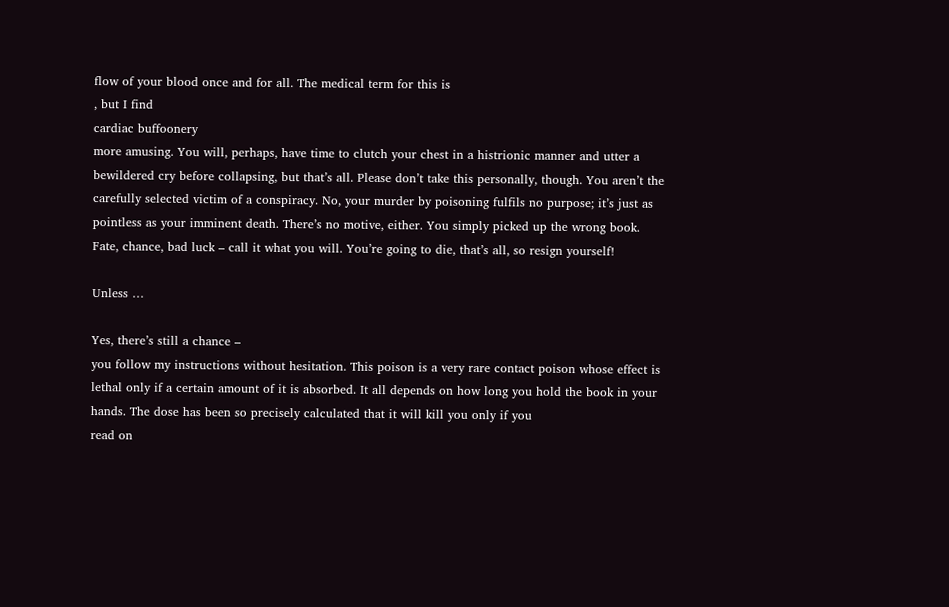flow of your blood once and for all. The medical term for this is
, but I find
cardiac buffoonery
more amusing. You will, perhaps, have time to clutch your chest in a histrionic manner and utter a bewildered cry before collapsing, but that’s all. Please don’t take this personally, though. You aren’t the carefully selected victim of a conspiracy. No, your murder by poisoning fulfils no purpose; it’s just as pointless as your imminent death. There’s no motive, either. You simply picked up the wrong book. Fate, chance, bad luck – call it what you will. You’re going to die, that’s all, so resign yourself!

Unless …

Yes, there’s still a chance –
you follow my instructions without hesitation. This poison is a very rare contact poison whose effect is lethal only if a certain amount of it is absorbed. It all depends on how long you hold the book in your hands. The dose has been so precisely calculated that it will kill you only if you
read on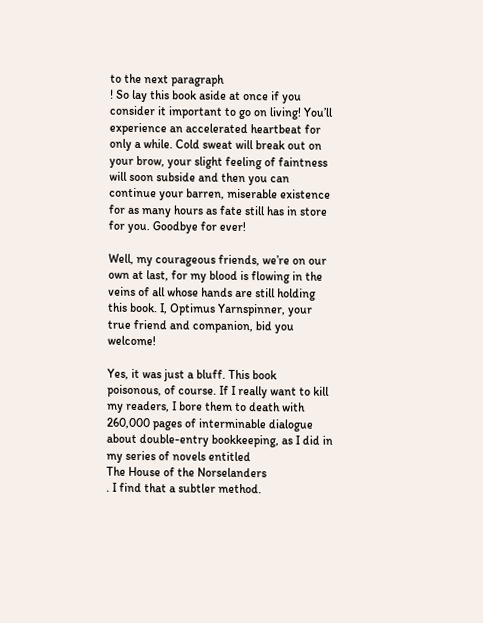to the next paragraph
! So lay this book aside at once if you consider it important to go on living! You’ll experience an accelerated heartbeat for only a while. Cold sweat will break out on your brow, your slight feeling of faintness will soon subside and then you can continue your barren, miserable existence for as many hours as fate still has in store for you. Goodbye for ever!

Well, my courageous friends, we’re on our own at last, for my blood is flowing in the veins of all whose hands are still holding this book. I, Optimus Yarnspinner, your true friend and companion, bid you welcome!

Yes, it was just a bluff. This book
poisonous, of course. If I really want to kill my readers, I bore them to death with 260,000 pages of interminable dialogue about double-entry bookkeeping, as I did in my series of novels entitled
The House of the Norselanders
. I find that a subtler method.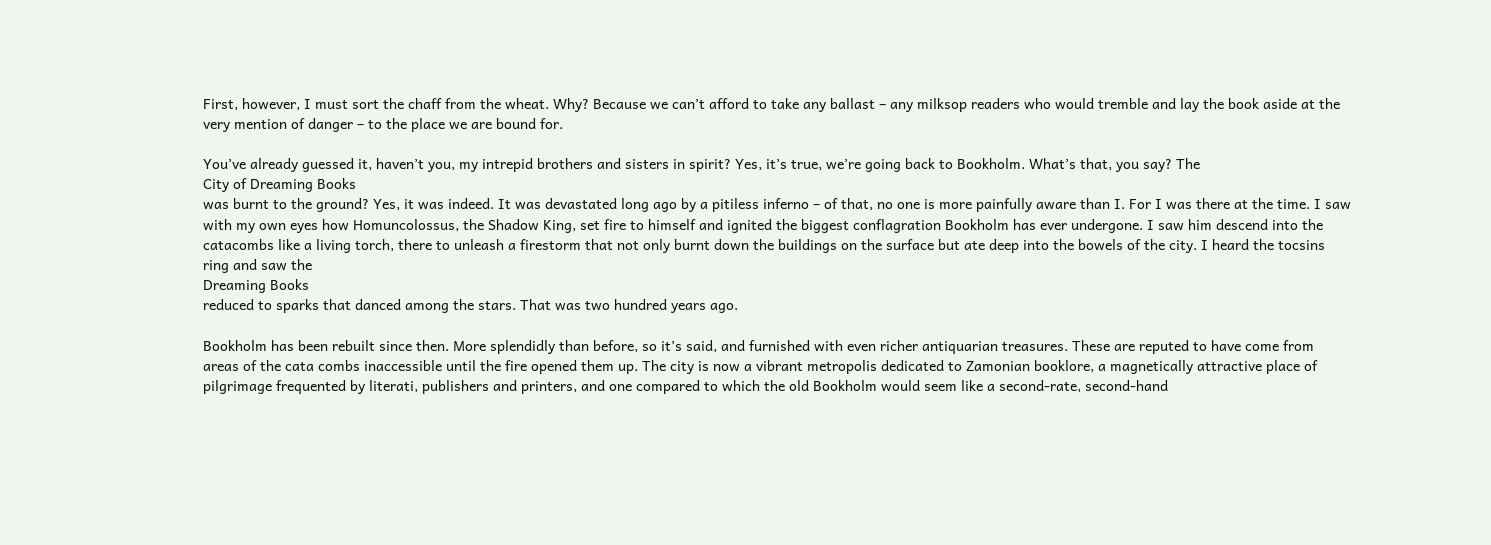First, however, I must sort the chaff from the wheat. Why? Because we can’t afford to take any ballast – any milksop readers who would tremble and lay the book aside at the very mention of danger – to the place we are bound for.

You’ve already guessed it, haven’t you, my intrepid brothers and sisters in spirit? Yes, it’s true, we’re going back to Bookholm. What’s that, you say? The
City of Dreaming Books
was burnt to the ground? Yes, it was indeed. It was devastated long ago by a pitiless inferno – of that, no one is more painfully aware than I. For I was there at the time. I saw with my own eyes how Homuncolossus, the Shadow King, set fire to himself and ignited the biggest conflagration Bookholm has ever undergone. I saw him descend into the catacombs like a living torch, there to unleash a firestorm that not only burnt down the buildings on the surface but ate deep into the bowels of the city. I heard the tocsins ring and saw the
Dreaming Books
reduced to sparks that danced among the stars. That was two hundred years ago.

Bookholm has been rebuilt since then. More splendidly than before, so it’s said, and furnished with even richer antiquarian treasures. These are reputed to have come from areas of the cata combs inaccessible until the fire opened them up. The city is now a vibrant metropolis dedicated to Zamonian booklore, a magnetically attractive place of pilgrimage frequented by literati, publishers and printers, and one compared to which the old Bookholm would seem like a second-rate, second-hand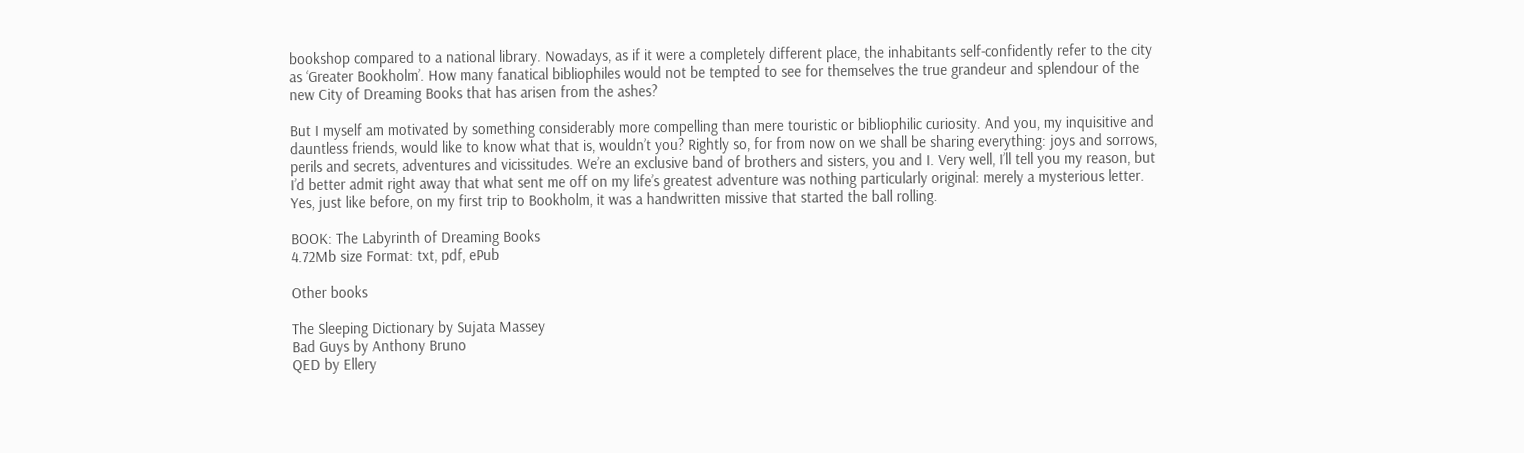bookshop compared to a national library. Nowadays, as if it were a completely different place, the inhabitants self-confidently refer to the city as ‘Greater Bookholm’. How many fanatical bibliophiles would not be tempted to see for themselves the true grandeur and splendour of the new City of Dreaming Books that has arisen from the ashes?

But I myself am motivated by something considerably more compelling than mere touristic or bibliophilic curiosity. And you, my inquisitive and dauntless friends, would like to know what that is, wouldn’t you? Rightly so, for from now on we shall be sharing everything: joys and sorrows, perils and secrets, adventures and vicissitudes. We’re an exclusive band of brothers and sisters, you and I. Very well, I’ll tell you my reason, but I’d better admit right away that what sent me off on my life’s greatest adventure was nothing particularly original: merely a mysterious letter. Yes, just like before, on my first trip to Bookholm, it was a handwritten missive that started the ball rolling.

BOOK: The Labyrinth of Dreaming Books
4.72Mb size Format: txt, pdf, ePub

Other books

The Sleeping Dictionary by Sujata Massey
Bad Guys by Anthony Bruno
QED by Ellery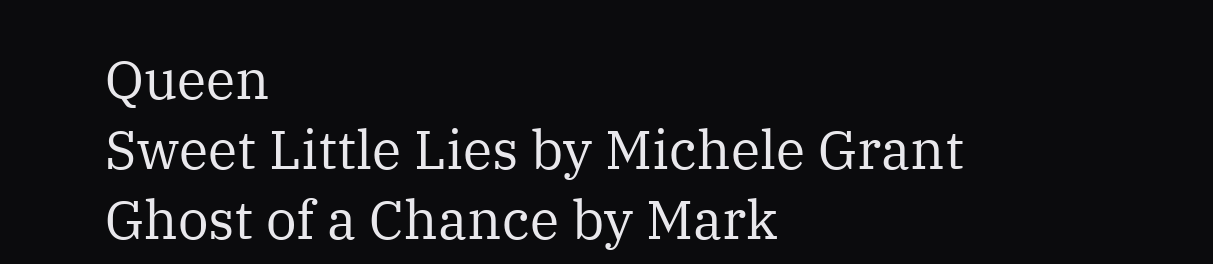Queen
Sweet Little Lies by Michele Grant
Ghost of a Chance by Mark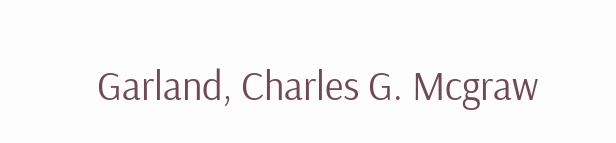Garland, Charles G. Mcgraw